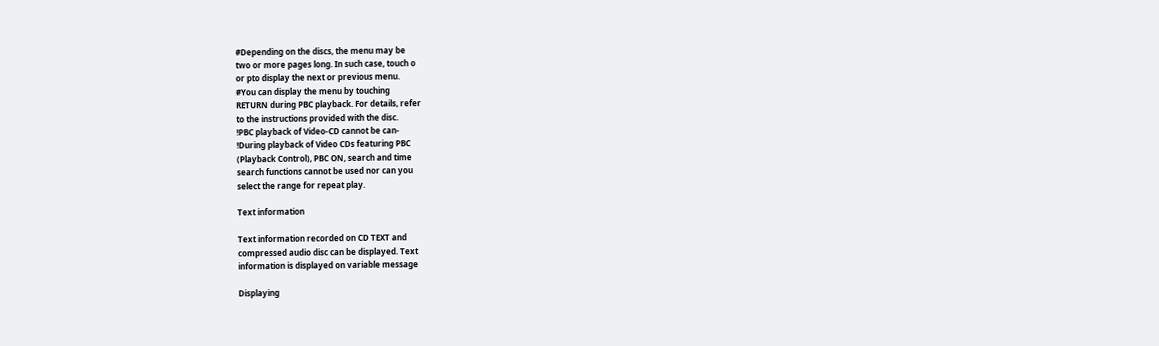#Depending on the discs, the menu may be
two or more pages long. In such case, touch o
or pto display the next or previous menu.
#You can display the menu by touching
RETURN during PBC playback. For details, refer
to the instructions provided with the disc.
!PBC playback of Video-CD cannot be can-
!During playback of Video CDs featuring PBC
(Playback Control), PBC ON, search and time
search functions cannot be used nor can you
select the range for repeat play.

Text information

Text information recorded on CD TEXT and
compressed audio disc can be displayed. Text
information is displayed on variable message

Displaying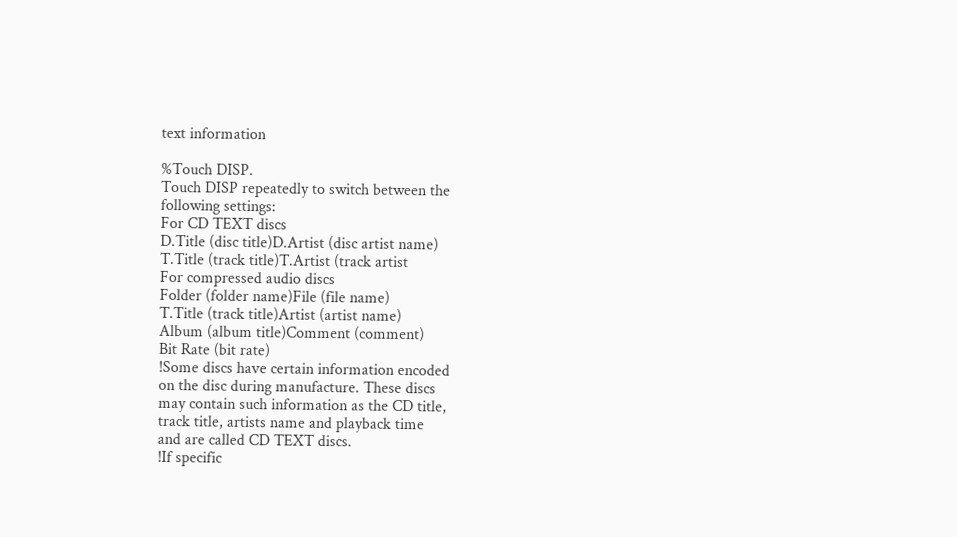text information

%Touch DISP.
Touch DISP repeatedly to switch between the
following settings:
For CD TEXT discs
D.Title (disc title)D.Artist (disc artist name)
T.Title (track title)T.Artist (track artist
For compressed audio discs
Folder (folder name)File (file name)
T.Title (track title)Artist (artist name)
Album (album title)Comment (comment)
Bit Rate (bit rate)
!Some discs have certain information encoded
on the disc during manufacture. These discs
may contain such information as the CD title,
track title, artists name and playback time
and are called CD TEXT discs.
!If specific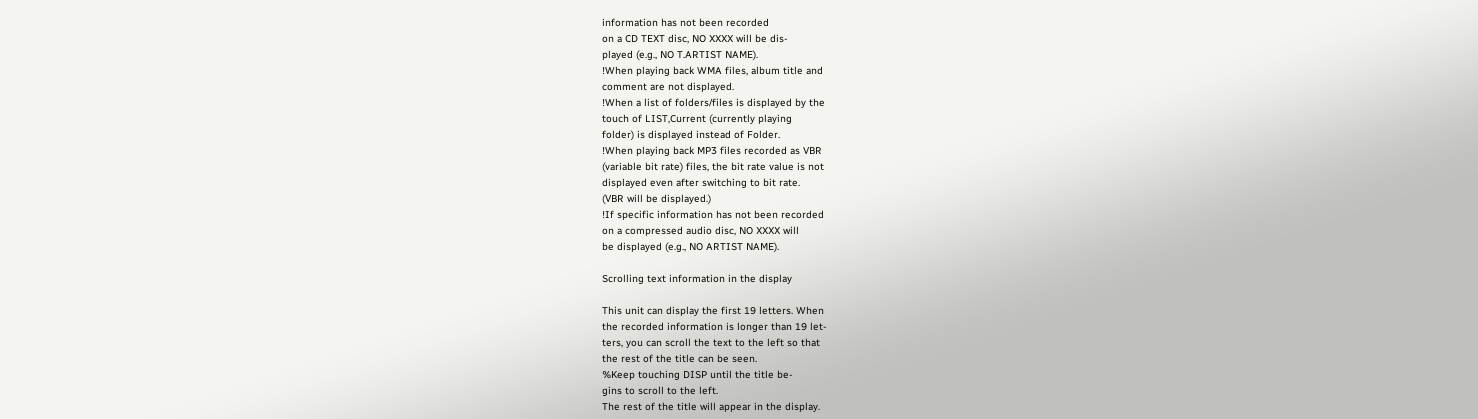information has not been recorded
on a CD TEXT disc, NO XXXX will be dis-
played (e.g., NO T.ARTIST NAME).
!When playing back WMA files, album title and
comment are not displayed.
!When a list of folders/files is displayed by the
touch of LIST,Current (currently playing
folder) is displayed instead of Folder.
!When playing back MP3 files recorded as VBR
(variable bit rate) files, the bit rate value is not
displayed even after switching to bit rate.
(VBR will be displayed.)
!If specific information has not been recorded
on a compressed audio disc, NO XXXX will
be displayed (e.g., NO ARTIST NAME).

Scrolling text information in the display

This unit can display the first 19 letters. When
the recorded information is longer than 19 let-
ters, you can scroll the text to the left so that
the rest of the title can be seen.
%Keep touching DISP until the title be-
gins to scroll to the left.
The rest of the title will appear in the display.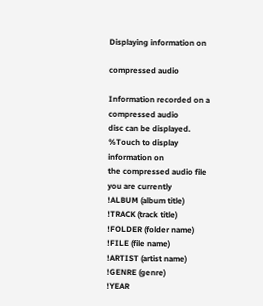Displaying information on

compressed audio

Information recorded on a compressed audio
disc can be displayed.
%Touch to display information on
the compressed audio file you are currently
!ALBUM (album title)
!TRACK (track title)
!FOLDER (folder name)
!FILE (file name)
!ARTIST (artist name)
!GENRE (genre)
!YEAR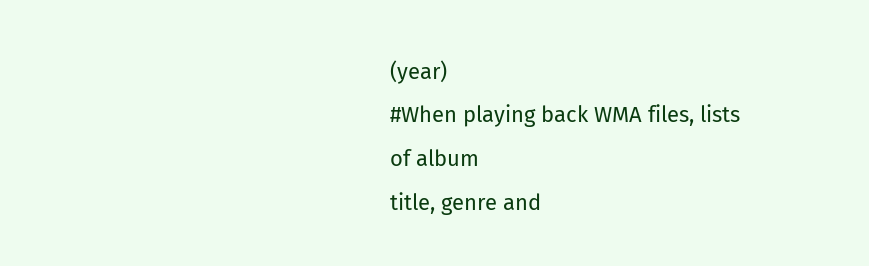(year)
#When playing back WMA files, lists of album
title, genre and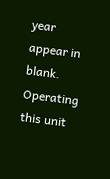year appear in blank.
Operating this unit